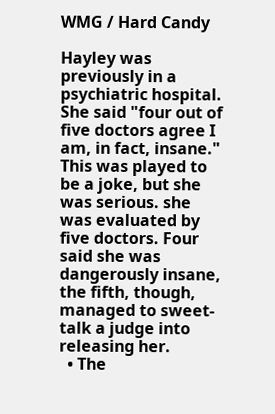WMG / Hard Candy

Hayley was previously in a psychiatric hospital.
She said "four out of five doctors agree I am, in fact, insane." This was played to be a joke, but she was serious. she was evaluated by five doctors. Four said she was dangerously insane, the fifth, though, managed to sweet-talk a judge into releasing her.
  • The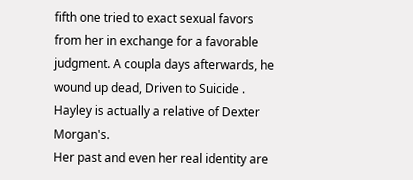fifth one tried to exact sexual favors from her in exchange for a favorable judgment. A coupla days afterwards, he wound up dead, Driven to Suicide .
Hayley is actually a relative of Dexter Morgan's.
Her past and even her real identity are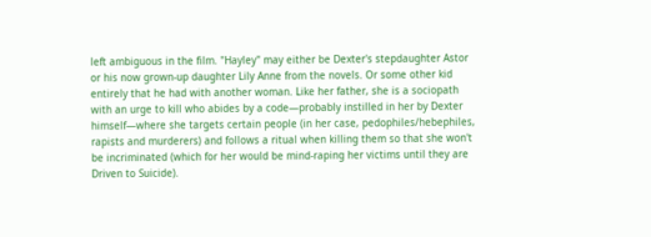left ambiguous in the film. "Hayley" may either be Dexter's stepdaughter Astor or his now grown-up daughter Lily Anne from the novels. Or some other kid entirely that he had with another woman. Like her father, she is a sociopath with an urge to kill who abides by a code—probably instilled in her by Dexter himself—where she targets certain people (in her case, pedophiles/hebephiles, rapists and murderers) and follows a ritual when killing them so that she won't be incriminated (which for her would be mind-raping her victims until they are Driven to Suicide).